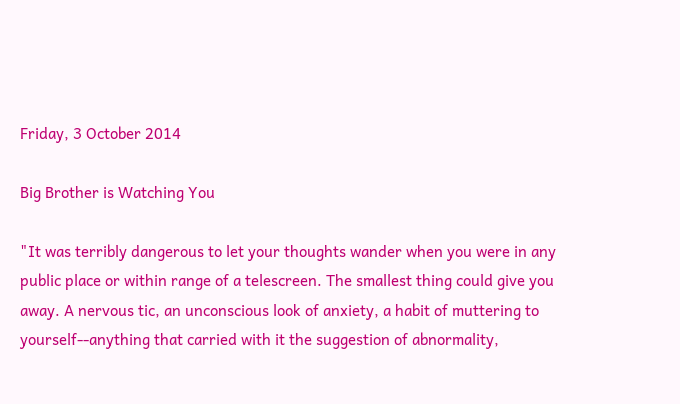Friday, 3 October 2014

Big Brother is Watching You

"It was terribly dangerous to let your thoughts wander when you were in any public place or within range of a telescreen. The smallest thing could give you away. A nervous tic, an unconscious look of anxiety, a habit of muttering to yourself--anything that carried with it the suggestion of abnormality,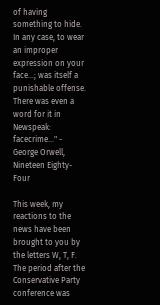of having something to hide. In any case, to wear an improper expression on your face...; was itself a punishable offense. There was even a word for it in Newspeak: facecrime..." - George Orwell, Nineteen Eighty-Four

This week, my reactions to the news have been brought to you by the letters W, T, F. The period after the Conservative Party conference was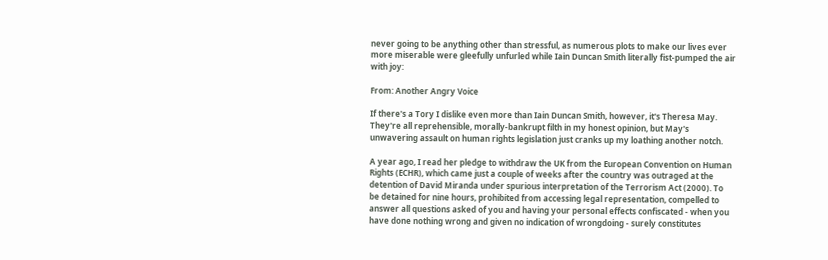never going to be anything other than stressful, as numerous plots to make our lives ever more miserable were gleefully unfurled while Iain Duncan Smith literally fist-pumped the air with joy:

From: Another Angry Voice

If there's a Tory I dislike even more than Iain Duncan Smith, however, it's Theresa May. They're all reprehensible, morally-bankrupt filth in my honest opinion, but May's unwavering assault on human rights legislation just cranks up my loathing another notch.

A year ago, I read her pledge to withdraw the UK from the European Convention on Human Rights (ECHR), which came just a couple of weeks after the country was outraged at the detention of David Miranda under spurious interpretation of the Terrorism Act (2000). To be detained for nine hours, prohibited from accessing legal representation, compelled to answer all questions asked of you and having your personal effects confiscated - when you have done nothing wrong and given no indication of wrongdoing - surely constitutes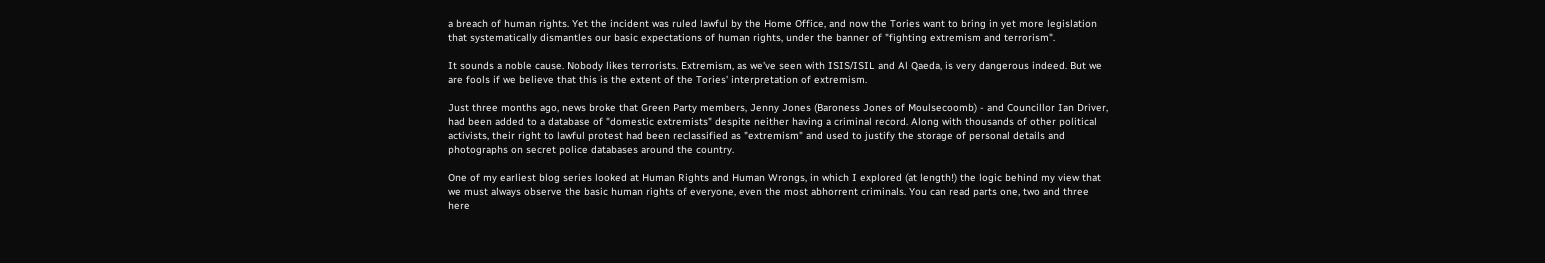a breach of human rights. Yet the incident was ruled lawful by the Home Office, and now the Tories want to bring in yet more legislation that systematically dismantles our basic expectations of human rights, under the banner of "fighting extremism and terrorism".

It sounds a noble cause. Nobody likes terrorists. Extremism, as we've seen with ISIS/ISIL and Al Qaeda, is very dangerous indeed. But we are fools if we believe that this is the extent of the Tories' interpretation of extremism.

Just three months ago, news broke that Green Party members, Jenny Jones (Baroness Jones of Moulsecoomb) - and Councillor Ian Driver, had been added to a database of "domestic extremists" despite neither having a criminal record. Along with thousands of other political activists, their right to lawful protest had been reclassified as "extremism" and used to justify the storage of personal details and photographs on secret police databases around the country.

One of my earliest blog series looked at Human Rights and Human Wrongs, in which I explored (at length!) the logic behind my view that we must always observe the basic human rights of everyone, even the most abhorrent criminals. You can read parts one, two and three here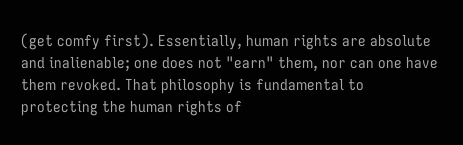(get comfy first). Essentially, human rights are absolute and inalienable; one does not "earn" them, nor can one have them revoked. That philosophy is fundamental to protecting the human rights of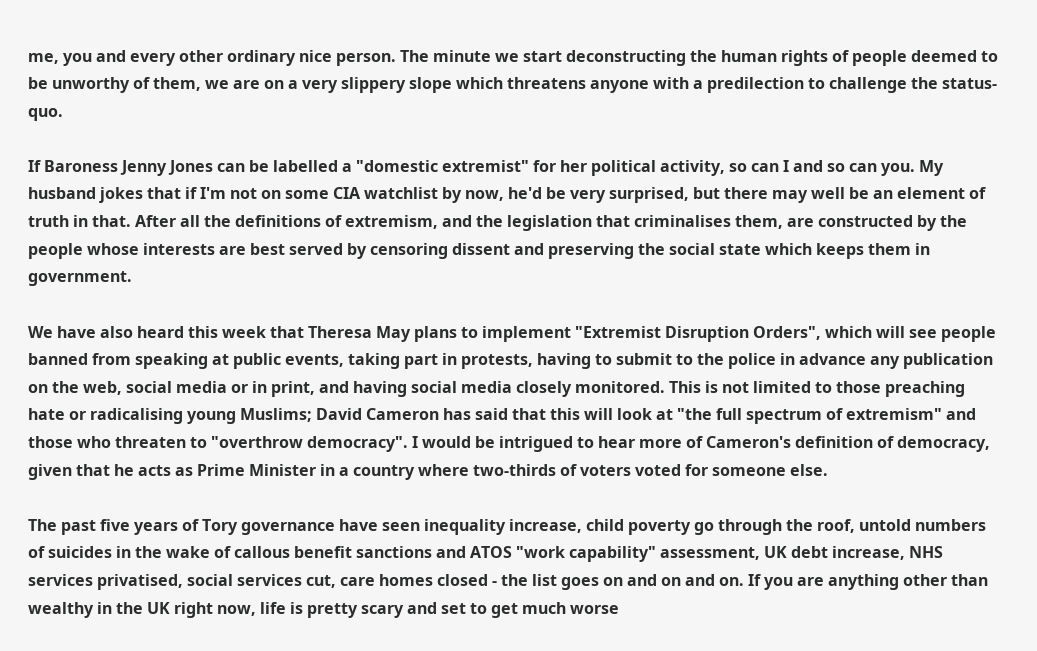me, you and every other ordinary nice person. The minute we start deconstructing the human rights of people deemed to be unworthy of them, we are on a very slippery slope which threatens anyone with a predilection to challenge the status-quo.

If Baroness Jenny Jones can be labelled a "domestic extremist" for her political activity, so can I and so can you. My husband jokes that if I'm not on some CIA watchlist by now, he'd be very surprised, but there may well be an element of truth in that. After all the definitions of extremism, and the legislation that criminalises them, are constructed by the people whose interests are best served by censoring dissent and preserving the social state which keeps them in government.

We have also heard this week that Theresa May plans to implement "Extremist Disruption Orders", which will see people banned from speaking at public events, taking part in protests, having to submit to the police in advance any publication on the web, social media or in print, and having social media closely monitored. This is not limited to those preaching hate or radicalising young Muslims; David Cameron has said that this will look at "the full spectrum of extremism" and those who threaten to "overthrow democracy". I would be intrigued to hear more of Cameron's definition of democracy, given that he acts as Prime Minister in a country where two-thirds of voters voted for someone else.

The past five years of Tory governance have seen inequality increase, child poverty go through the roof, untold numbers of suicides in the wake of callous benefit sanctions and ATOS "work capability" assessment, UK debt increase, NHS services privatised, social services cut, care homes closed - the list goes on and on and on. If you are anything other than wealthy in the UK right now, life is pretty scary and set to get much worse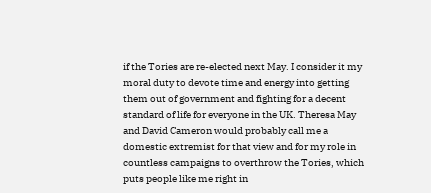if the Tories are re-elected next May. I consider it my moral duty to devote time and energy into getting them out of government and fighting for a decent standard of life for everyone in the UK. Theresa May and David Cameron would probably call me a domestic extremist for that view and for my role in countless campaigns to overthrow the Tories, which puts people like me right in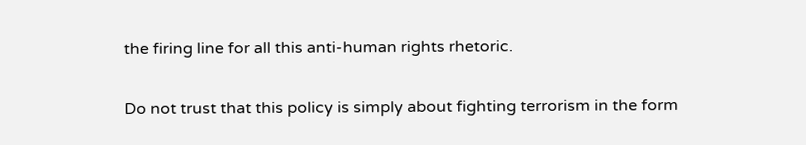the firing line for all this anti-human rights rhetoric.

Do not trust that this policy is simply about fighting terrorism in the form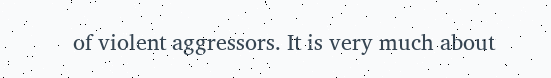of violent aggressors. It is very much about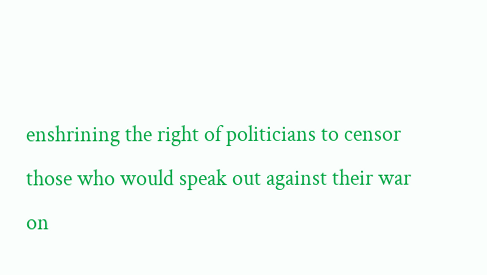enshrining the right of politicians to censor those who would speak out against their war on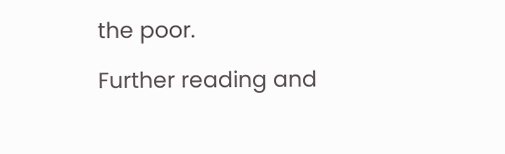the poor.

Further reading and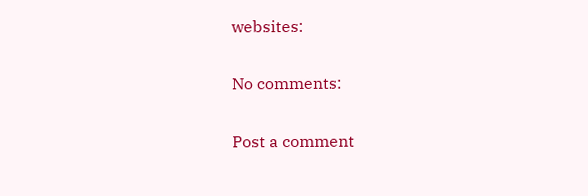websites:

No comments:

Post a comment